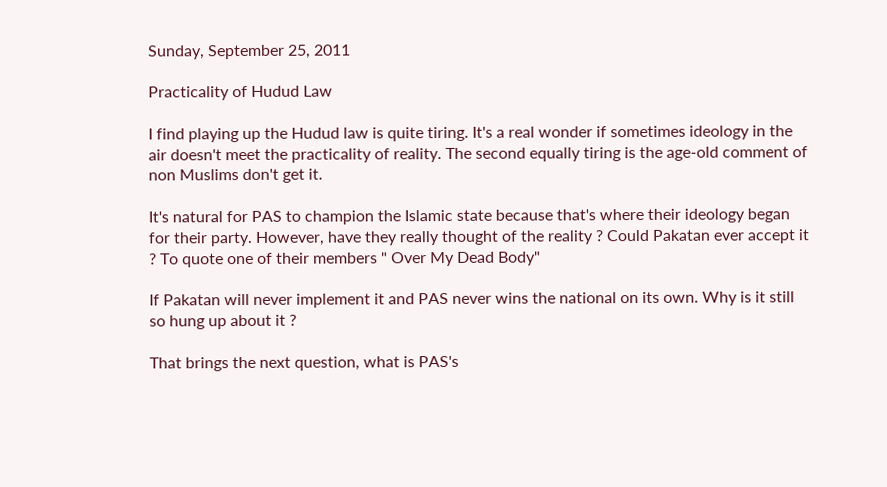Sunday, September 25, 2011

Practicality of Hudud Law

I find playing up the Hudud law is quite tiring. It's a real wonder if sometimes ideology in the air doesn't meet the practicality of reality. The second equally tiring is the age-old comment of non Muslims don't get it.

It's natural for PAS to champion the Islamic state because that's where their ideology began for their party. However, have they really thought of the reality ? Could Pakatan ever accept it ? To quote one of their members " Over My Dead Body"

If Pakatan will never implement it and PAS never wins the national on its own. Why is it still so hung up about it ?

That brings the next question, what is PAS's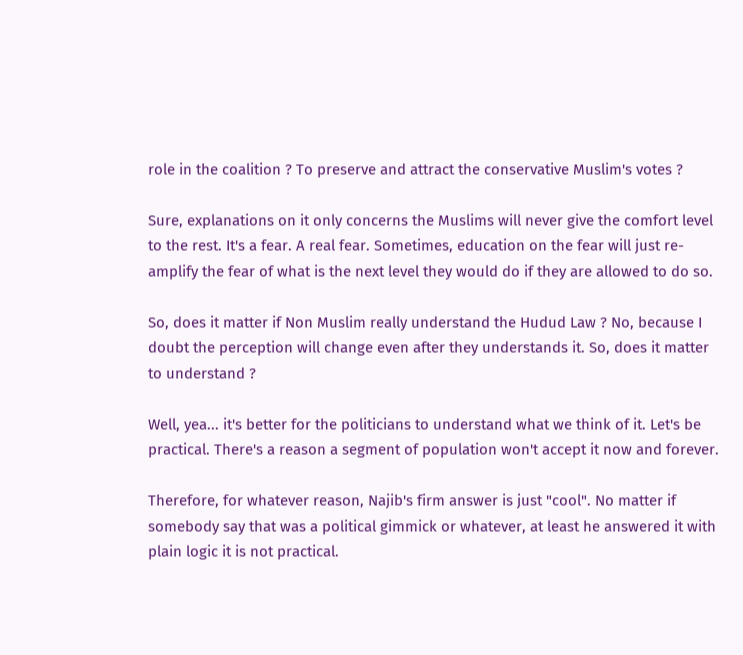role in the coalition ? To preserve and attract the conservative Muslim's votes ?

Sure, explanations on it only concerns the Muslims will never give the comfort level to the rest. It's a fear. A real fear. Sometimes, education on the fear will just re-amplify the fear of what is the next level they would do if they are allowed to do so.

So, does it matter if Non Muslim really understand the Hudud Law ? No, because I doubt the perception will change even after they understands it. So, does it matter to understand ?

Well, yea... it's better for the politicians to understand what we think of it. Let's be practical. There's a reason a segment of population won't accept it now and forever.

Therefore, for whatever reason, Najib's firm answer is just "cool". No matter if somebody say that was a political gimmick or whatever, at least he answered it with plain logic it is not practical.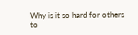Why is it so hard for others to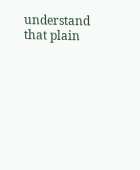understand that plain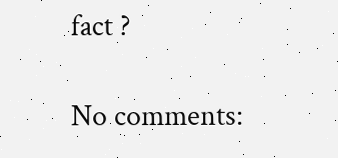fact ?

No comments: